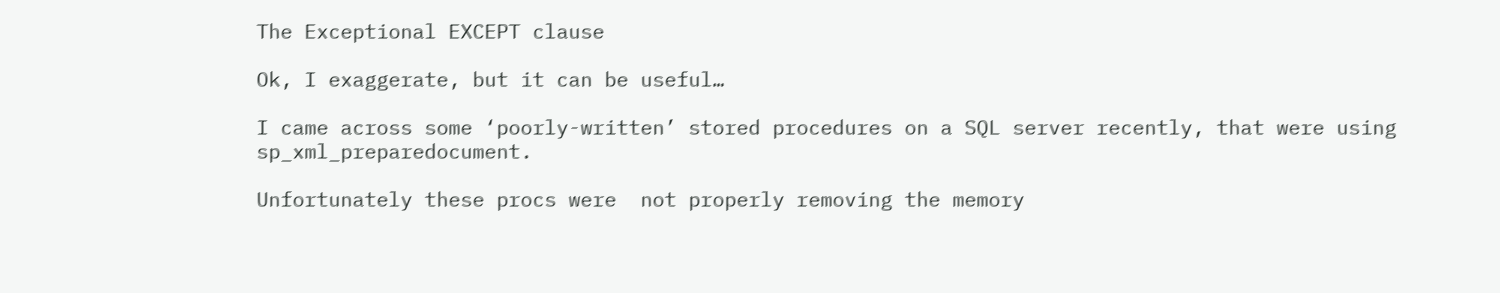The Exceptional EXCEPT clause

Ok, I exaggerate, but it can be useful…

I came across some ‘poorly-written’ stored procedures on a SQL server recently, that were using sp_xml_preparedocument.

Unfortunately these procs were  not properly removing the memory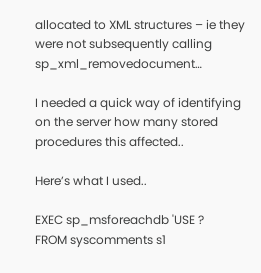allocated to XML structures – ie they were not subsequently calling sp_xml_removedocument…

I needed a quick way of identifying on the server how many stored procedures this affected..

Here’s what I used..

EXEC sp_msforeachdb 'USE ?
FROM syscomments s1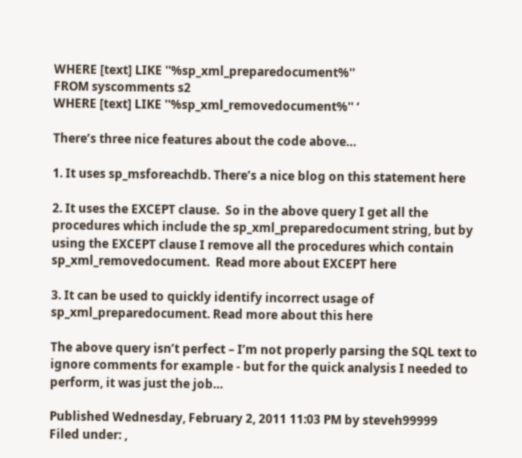WHERE [text] LIKE ''%sp_xml_preparedocument%''
FROM syscomments s2
WHERE [text] LIKE ''%sp_xml_removedocument%'' ‘

There’s three nice features about the code above…

1. It uses sp_msforeachdb. There’s a nice blog on this statement here

2. It uses the EXCEPT clause.  So in the above query I get all the procedures which include the sp_xml_preparedocument string, but by using the EXCEPT clause I remove all the procedures which contain sp_xml_removedocument.  Read more about EXCEPT here

3. It can be used to quickly identify incorrect usage of sp_xml_preparedocument. Read more about this here

The above query isn’t perfect – I’m not properly parsing the SQL text to ignore comments for example - but for the quick analysis I needed to perform, it was just the job…

Published Wednesday, February 2, 2011 11:03 PM by steveh99999
Filed under: ,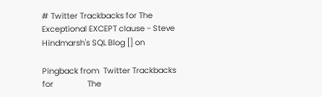# Twitter Trackbacks for The Exceptional EXCEPT clause - Steve Hindmarsh's SQL Blog [] on

Pingback from  Twitter Trackbacks for                 The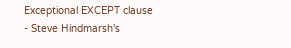Exceptional EXCEPT clause - Steve Hindmarsh's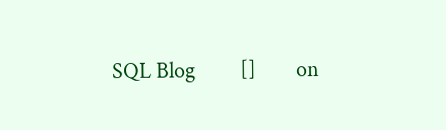SQL Blog         []        on